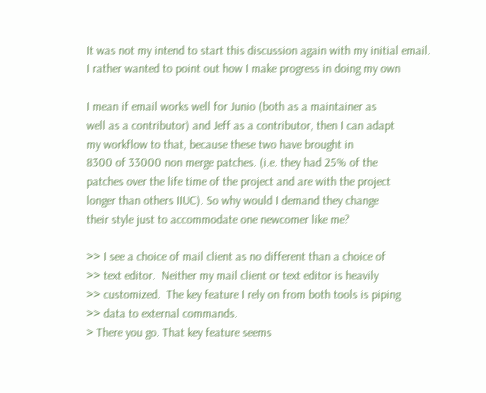It was not my intend to start this discussion again with my initial email.
I rather wanted to point out how I make progress in doing my own

I mean if email works well for Junio (both as a maintainer as
well as a contributor) and Jeff as a contributor, then I can adapt
my workflow to that, because these two have brought in
8300 of 33000 non merge patches. (i.e. they had 25% of the
patches over the life time of the project and are with the project
longer than others IIUC). So why would I demand they change
their style just to accommodate one newcomer like me?

>> I see a choice of mail client as no different than a choice of
>> text editor.  Neither my mail client or text editor is heavily
>> customized.  The key feature I rely on from both tools is piping
>> data to external commands.
> There you go. That key feature seems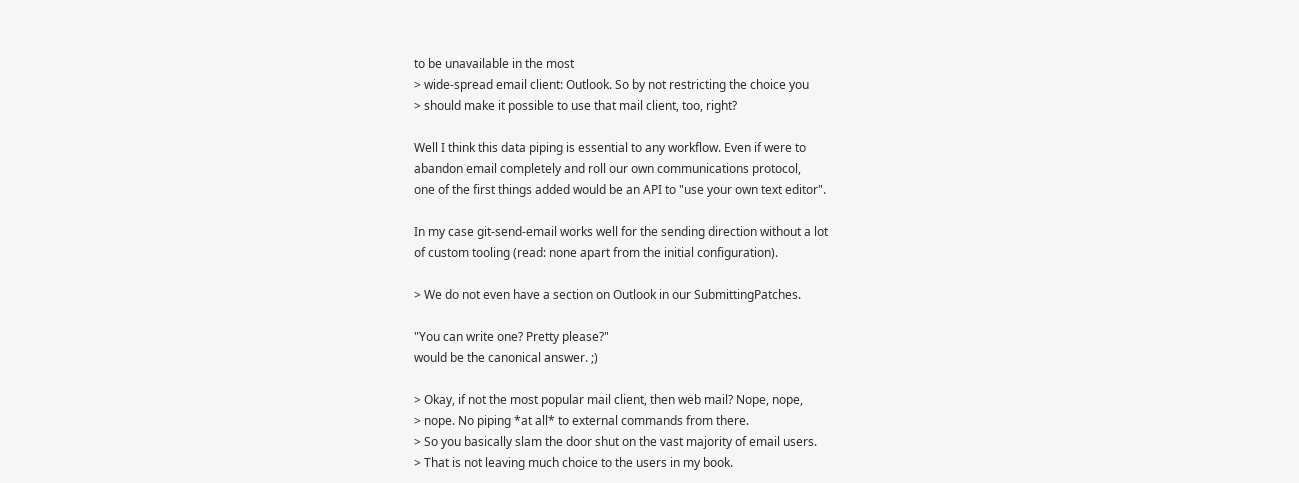to be unavailable in the most
> wide-spread email client: Outlook. So by not restricting the choice you
> should make it possible to use that mail client, too, right?

Well I think this data piping is essential to any workflow. Even if were to
abandon email completely and roll our own communications protocol,
one of the first things added would be an API to "use your own text editor".

In my case git-send-email works well for the sending direction without a lot
of custom tooling (read: none apart from the initial configuration).

> We do not even have a section on Outlook in our SubmittingPatches.

"You can write one? Pretty please?"
would be the canonical answer. ;)

> Okay, if not the most popular mail client, then web mail? Nope, nope,
> nope. No piping *at all* to external commands from there.
> So you basically slam the door shut on the vast majority of email users.
> That is not leaving much choice to the users in my book.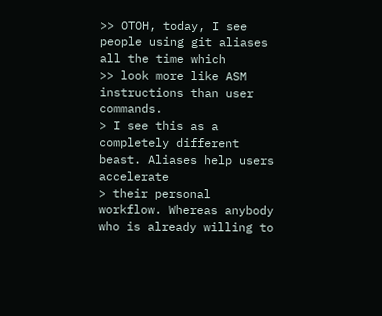>> OTOH, today, I see people using git aliases all the time which
>> look more like ASM instructions than user commands.
> I see this as a completely different beast. Aliases help users accelerate
> their personal workflow. Whereas anybody who is already willing to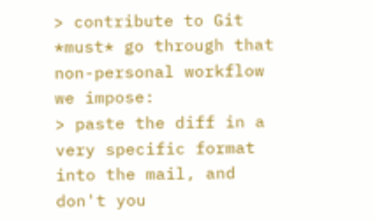> contribute to Git *must* go through that non-personal workflow we impose:
> paste the diff in a very specific format into the mail, and don't you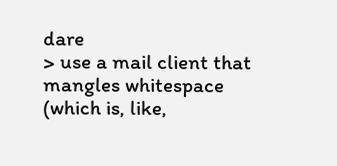dare
> use a mail client that mangles whitespace (which is, like,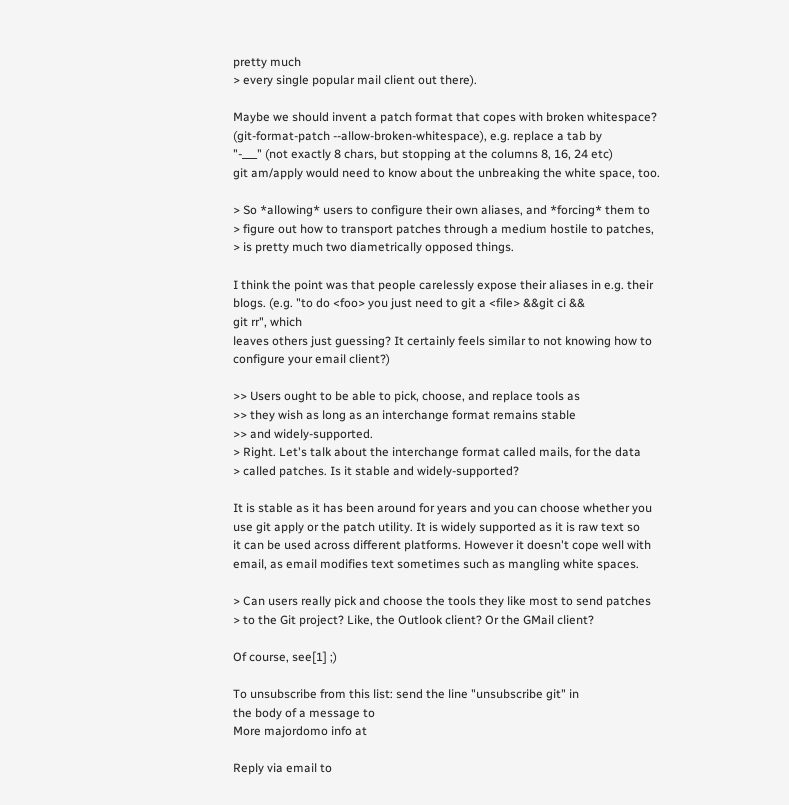pretty much
> every single popular mail client out there).

Maybe we should invent a patch format that copes with broken whitespace?
(git-format-patch --allow-broken-whitespace), e.g. replace a tab by
"-___" (not exactly 8 chars, but stopping at the columns 8, 16, 24 etc)
git am/apply would need to know about the unbreaking the white space, too.

> So *allowing* users to configure their own aliases, and *forcing* them to
> figure out how to transport patches through a medium hostile to patches,
> is pretty much two diametrically opposed things.

I think the point was that people carelessly expose their aliases in e.g. their
blogs. (e.g. "to do <foo> you just need to git a <file> &&git ci &&
git rr", which
leaves others just guessing? It certainly feels similar to not knowing how to
configure your email client?)

>> Users ought to be able to pick, choose, and replace tools as
>> they wish as long as an interchange format remains stable
>> and widely-supported.
> Right. Let's talk about the interchange format called mails, for the data
> called patches. Is it stable and widely-supported?

It is stable as it has been around for years and you can choose whether you
use git apply or the patch utility. It is widely supported as it is raw text so
it can be used across different platforms. However it doesn't cope well with
email, as email modifies text sometimes such as mangling white spaces.

> Can users really pick and choose the tools they like most to send patches
> to the Git project? Like, the Outlook client? Or the GMail client?

Of course, see[1] ;)

To unsubscribe from this list: send the line "unsubscribe git" in
the body of a message to
More majordomo info at

Reply via email to